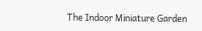The Indoor Miniature Garden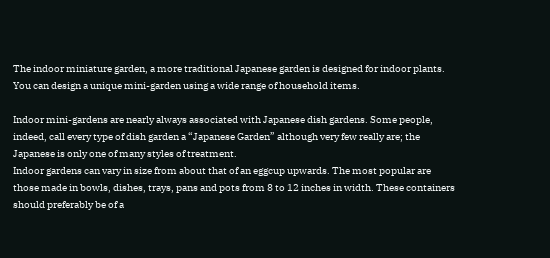The indoor miniature garden, a more traditional Japanese garden is designed for indoor plants. You can design a unique mini-garden using a wide range of household items.

Indoor mini-gardens are nearly always associated with Japanese dish gardens. Some people, indeed, call every type of dish garden a “Japanese Garden” although very few really are; the Japanese is only one of many styles of treatment.
Indoor gardens can vary in size from about that of an eggcup upwards. The most popular are those made in bowls, dishes, trays, pans and pots from 8 to 12 inches in width. These containers should preferably be of a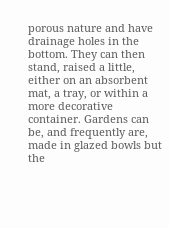porous nature and have drainage holes in the bottom. They can then stand, raised a little, either on an absorbent mat, a tray, or within a more decorative container. Gardens can be, and frequently are, made in glazed bowls but the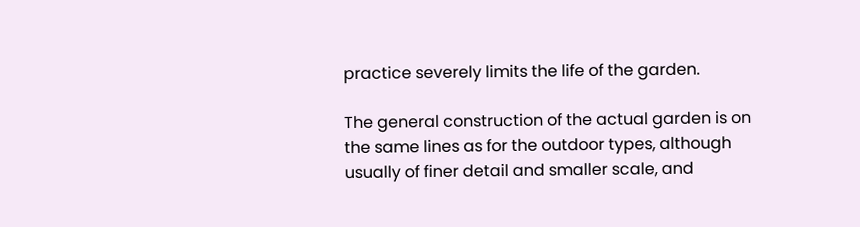practice severely limits the life of the garden.

The general construction of the actual garden is on the same lines as for the outdoor types, although usually of finer detail and smaller scale, and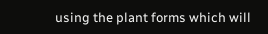using the plant forms which will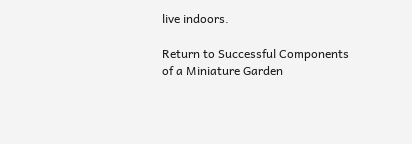live indoors.

Return to Successful Components of a Miniature Garden